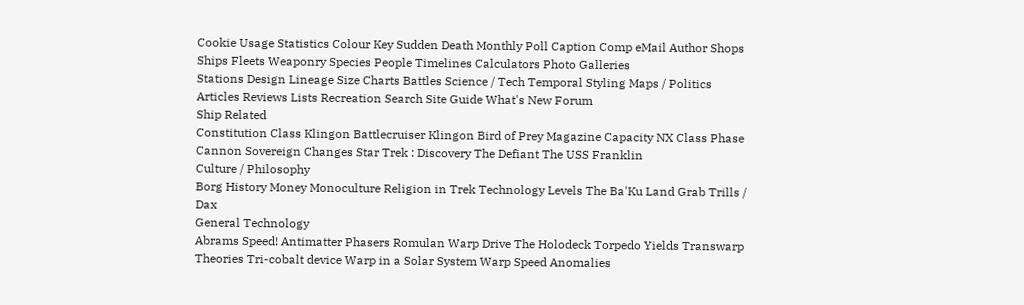Cookie Usage Statistics Colour Key Sudden Death Monthly Poll Caption Comp eMail Author Shops
Ships Fleets Weaponry Species People Timelines Calculators Photo Galleries
Stations Design Lineage Size Charts Battles Science / Tech Temporal Styling Maps / Politics
Articles Reviews Lists Recreation Search Site Guide What's New Forum
Ship Related
Constitution Class Klingon Battlecruiser Klingon Bird of Prey Magazine Capacity NX Class Phase Cannon Sovereign Changes Star Trek : Discovery The Defiant The USS Franklin
Culture / Philosophy
Borg History Money Monoculture Religion in Trek Technology Levels The Ba'Ku Land Grab Trills / Dax
General Technology
Abrams Speed! Antimatter Phasers Romulan Warp Drive The Holodeck Torpedo Yields Transwarp Theories Tri-cobalt device Warp in a Solar System Warp Speed Anomalies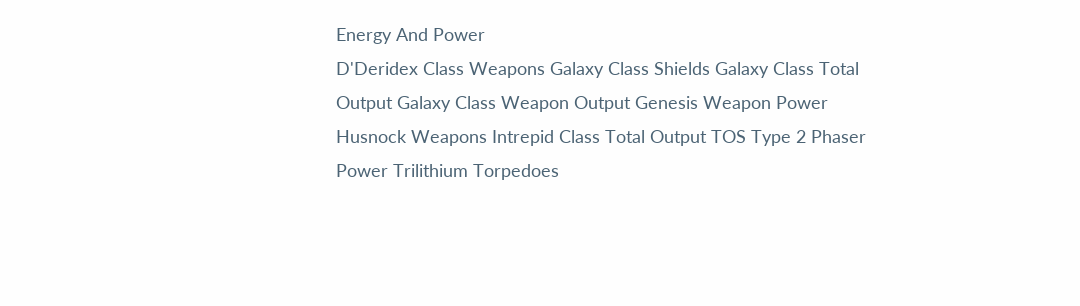Energy And Power
D'Deridex Class Weapons Galaxy Class Shields Galaxy Class Total Output Galaxy Class Weapon Output Genesis Weapon Power Husnock Weapons Intrepid Class Total Output TOS Type 2 Phaser Power Trilithium Torpedoes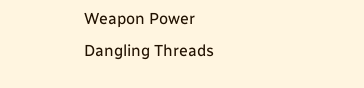Weapon Power
Dangling Threads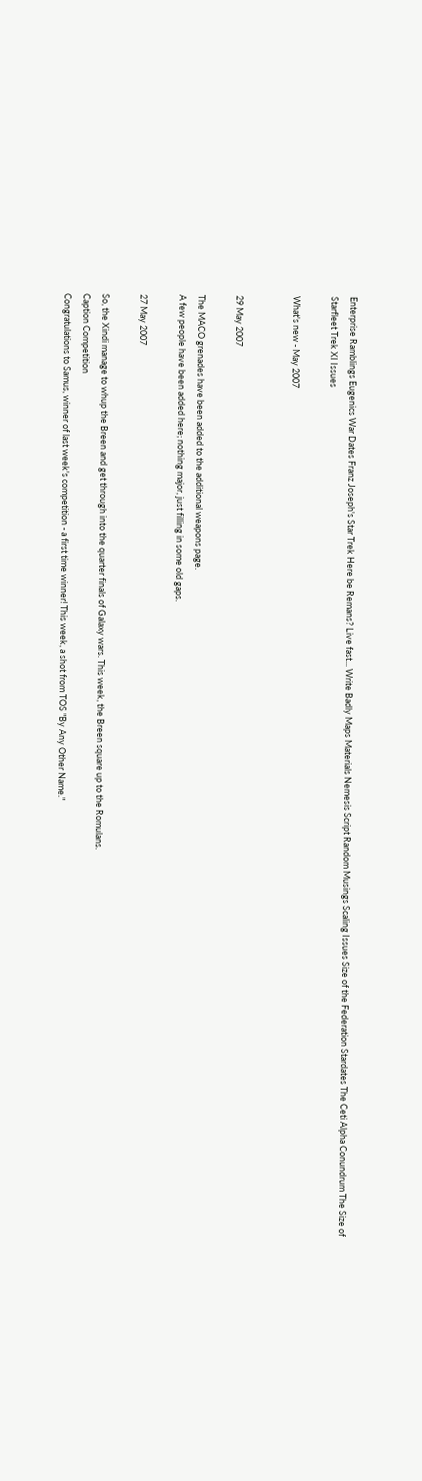Enterprise Ramblings Eugenics War Dates Franz Joseph's Star Trek Here be Remans? Live fast... Write Badly Maps Materials Nemesis Script Random Musings Scaling Issues Size of the Federation Stardates The Ceti Alpha Conundrum The Size of Starfleet Trek XI Issues

What's new - May 2007


29 May 2007

The MACO grenades have been added to the additional weapons page.
A few people have been added here; nothing major, just filling in some old gaps.

27 May 2007

So, the Xindi manage to whup the Breen and get through into the quarter finals of Galaxy wars. This week, the Breen square up to the Romulans.
Caption Competition
Congratulations to Samus, winner of last week's competition - a first time winner! This week, a shot from TOS "By Any Other Name."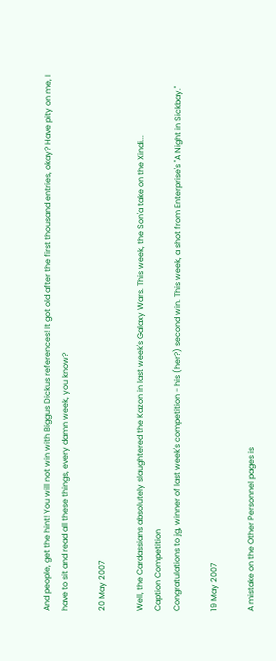And people, get the hint! You will not win with Biggus Dickus references! It got old after the first thousand entries, okay? Have pity on me, I have to sit and read all these things, every damn week, you know?

20 May 2007

Well, the Cardassians absolutely slaughtered the Kazon in last week's Galaxy Wars. This week, the Son'a take on the Xindi...
Caption Competition
Congratulations to jg, winner of last week's competition - his (her?) second win. This week, a shot from Enterprise's "A Night in Sickbay."

19 May 2007

A mistake on the Other Personnel pages is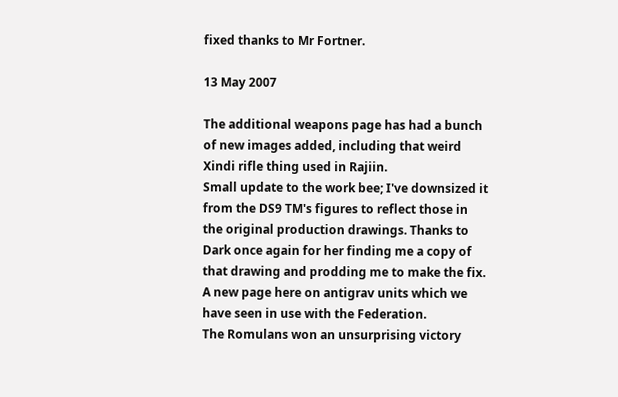fixed thanks to Mr Fortner.

13 May 2007

The additional weapons page has had a bunch of new images added, including that weird Xindi rifle thing used in Rajiin.
Small update to the work bee; I've downsized it from the DS9 TM's figures to reflect those in the original production drawings. Thanks to Dark once again for her finding me a copy of that drawing and prodding me to make the fix.
A new page here on antigrav units which we have seen in use with the Federation.
The Romulans won an unsurprising victory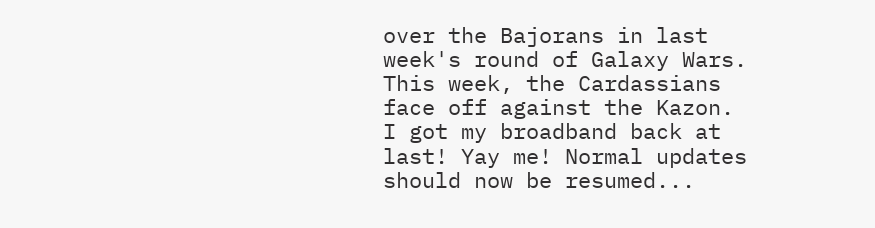over the Bajorans in last week's round of Galaxy Wars. This week, the Cardassians face off against the Kazon.
I got my broadband back at last! Yay me! Normal updates should now be resumed...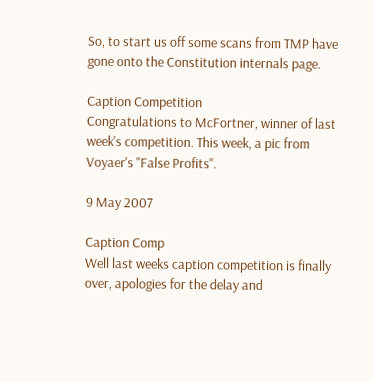So, to start us off some scans from TMP have gone onto the Constitution internals page.

Caption Competition
Congratulations to McFortner, winner of last week's competition. This week, a pic from Voyaer's "False Profits".

9 May 2007

Caption Comp
Well last weeks caption competition is finally over, apologies for the delay and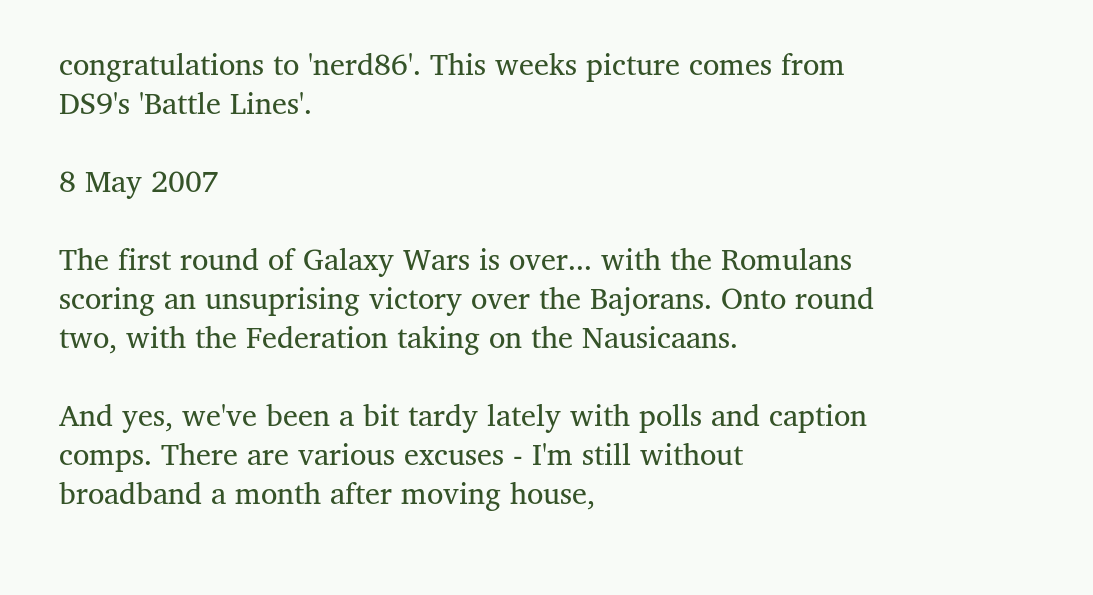congratulations to 'nerd86'. This weeks picture comes from DS9's 'Battle Lines'.

8 May 2007

The first round of Galaxy Wars is over... with the Romulans scoring an unsuprising victory over the Bajorans. Onto round two, with the Federation taking on the Nausicaans.

And yes, we've been a bit tardy lately with polls and caption comps. There are various excuses - I'm still without broadband a month after moving house,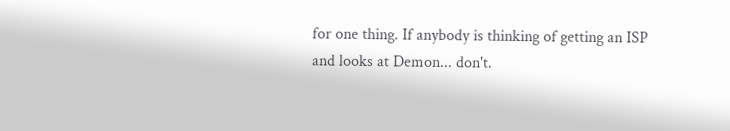for one thing. If anybody is thinking of getting an ISP and looks at Demon... don't.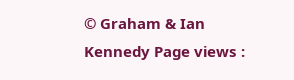© Graham & Ian Kennedy Page views :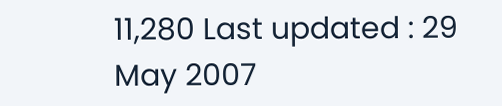11,280 Last updated : 29 May 2007